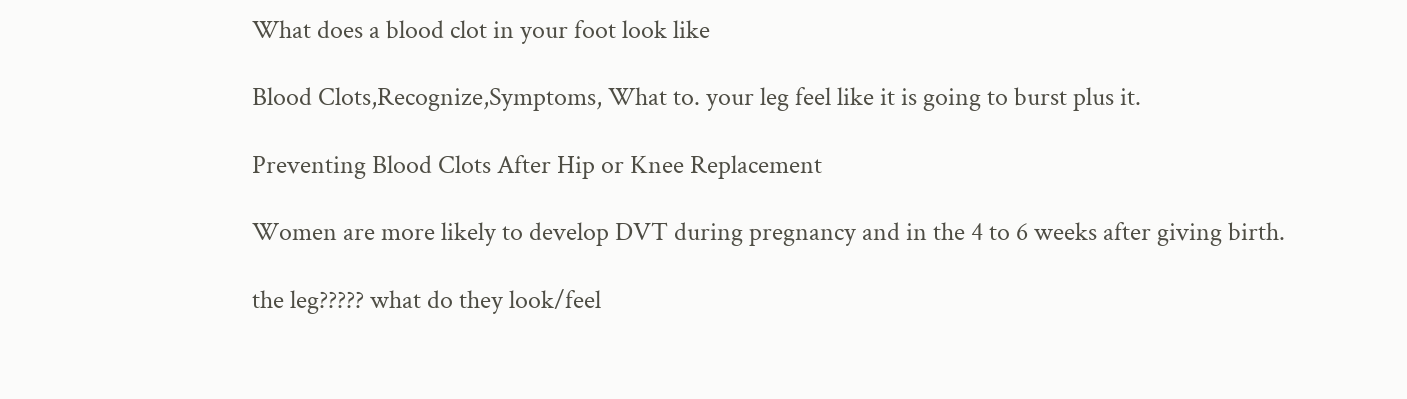What does a blood clot in your foot look like

Blood Clots,Recognize,Symptoms, What to. your leg feel like it is going to burst plus it.

Preventing Blood Clots After Hip or Knee Replacement

Women are more likely to develop DVT during pregnancy and in the 4 to 6 weeks after giving birth.

the leg????? what do they look/feel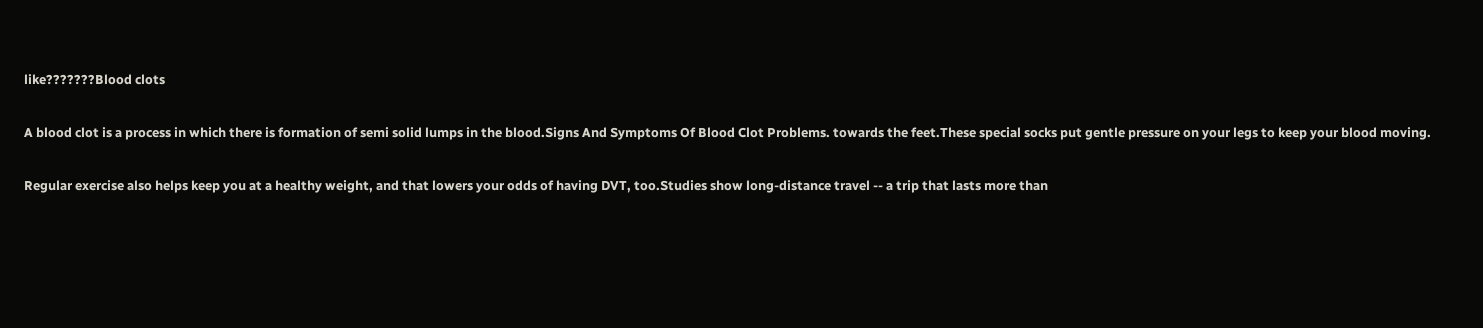like???????Blood clots

A blood clot is a process in which there is formation of semi solid lumps in the blood.Signs And Symptoms Of Blood Clot Problems. towards the feet.These special socks put gentle pressure on your legs to keep your blood moving.

Regular exercise also helps keep you at a healthy weight, and that lowers your odds of having DVT, too.Studies show long-distance travel -- a trip that lasts more than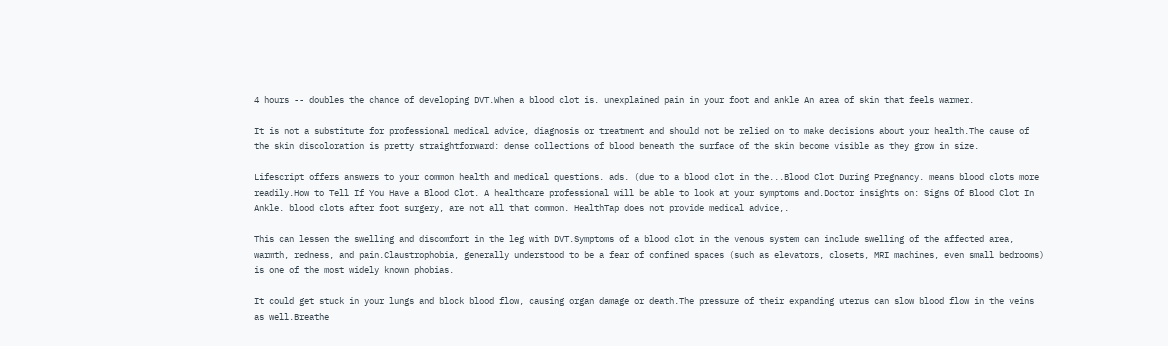4 hours -- doubles the chance of developing DVT.When a blood clot is. unexplained pain in your foot and ankle An area of skin that feels warmer.

It is not a substitute for professional medical advice, diagnosis or treatment and should not be relied on to make decisions about your health.The cause of the skin discoloration is pretty straightforward: dense collections of blood beneath the surface of the skin become visible as they grow in size.

Lifescript offers answers to your common health and medical questions. ads. (due to a blood clot in the...Blood Clot During Pregnancy. means blood clots more readily.How to Tell If You Have a Blood Clot. A healthcare professional will be able to look at your symptoms and.Doctor insights on: Signs Of Blood Clot In Ankle. blood clots after foot surgery, are not all that common. HealthTap does not provide medical advice,.

This can lessen the swelling and discomfort in the leg with DVT.Symptoms of a blood clot in the venous system can include swelling of the affected area, warmth, redness, and pain.Claustrophobia, generally understood to be a fear of confined spaces (such as elevators, closets, MRI machines, even small bedrooms) is one of the most widely known phobias.

It could get stuck in your lungs and block blood flow, causing organ damage or death.The pressure of their expanding uterus can slow blood flow in the veins as well.Breathe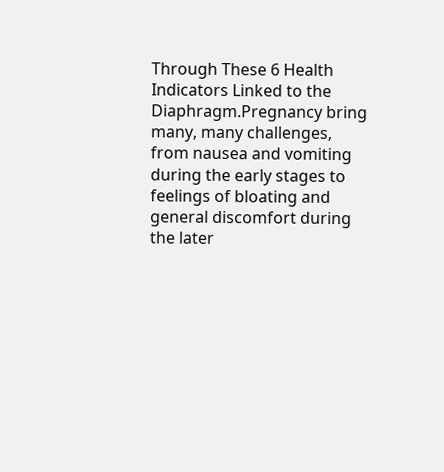Through These 6 Health Indicators Linked to the Diaphragm.Pregnancy bring many, many challenges, from nausea and vomiting during the early stages to feelings of bloating and general discomfort during the later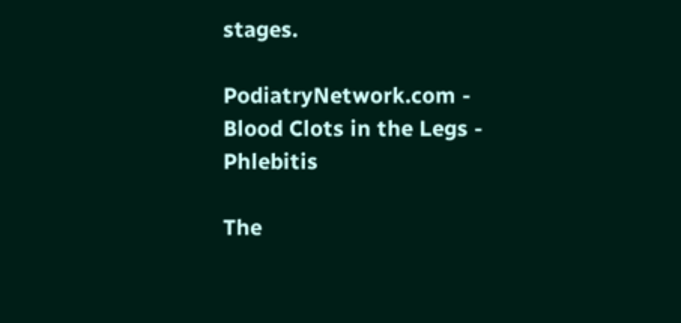stages.

PodiatryNetwork.com - Blood Clots in the Legs - Phlebitis

The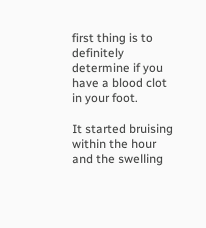first thing is to definitely determine if you have a blood clot in your foot.

It started bruising within the hour and the swelling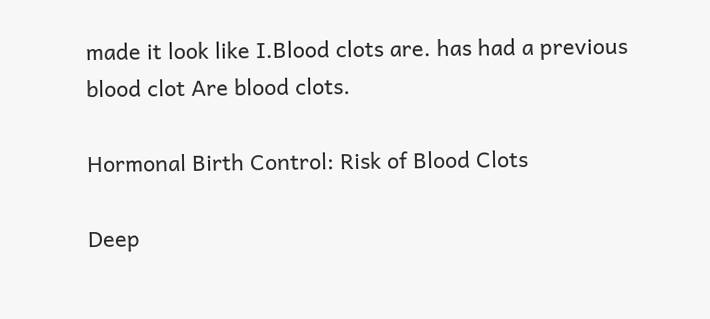made it look like I.Blood clots are. has had a previous blood clot Are blood clots.

Hormonal Birth Control: Risk of Blood Clots

Deep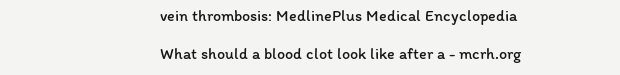vein thrombosis: MedlinePlus Medical Encyclopedia

What should a blood clot look like after a - mcrh.org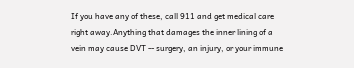If you have any of these, call 911 and get medical care right away.Anything that damages the inner lining of a vein may cause DVT -- surgery, an injury, or your immune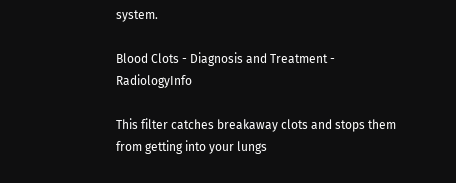system.

Blood Clots - Diagnosis and Treatment - RadiologyInfo

This filter catches breakaway clots and stops them from getting into your lungs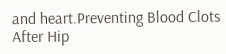and heart.Preventing Blood Clots After Hip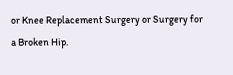or Knee Replacement Surgery or Surgery for a Broken Hip.